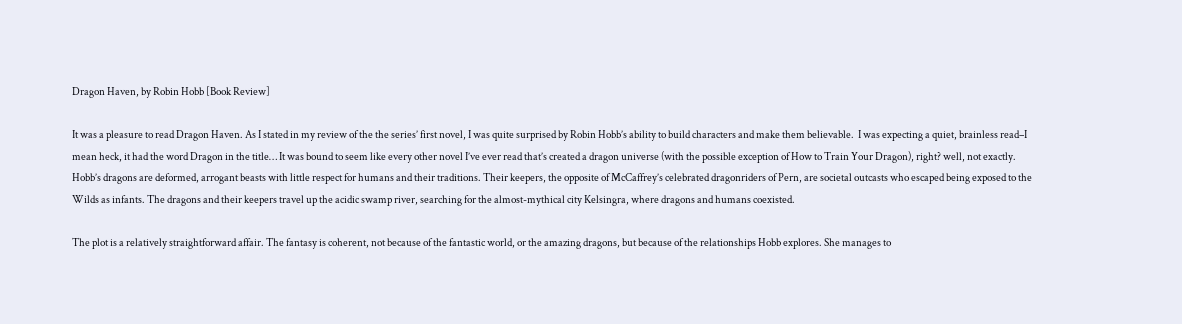Dragon Haven, by Robin Hobb [Book Review]

It was a pleasure to read Dragon Haven. As I stated in my review of the the series’ first novel, I was quite surprised by Robin Hobb’s ability to build characters and make them believable.  I was expecting a quiet, brainless read–I mean heck, it had the word Dragon in the title… It was bound to seem like every other novel I’ve ever read that’s created a dragon universe (with the possible exception of How to Train Your Dragon), right? well, not exactly. Hobb’s dragons are deformed, arrogant beasts with little respect for humans and their traditions. Their keepers, the opposite of McCaffrey’s celebrated dragonriders of Pern, are societal outcasts who escaped being exposed to the Wilds as infants. The dragons and their keepers travel up the acidic swamp river, searching for the almost-mythical city Kelsingra, where dragons and humans coexisted.

The plot is a relatively straightforward affair. The fantasy is coherent, not because of the fantastic world, or the amazing dragons, but because of the relationships Hobb explores. She manages to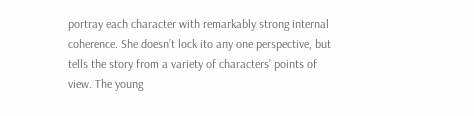portray each character with remarkably strong internal coherence. She doesn’t lock ito any one perspective, but tells the story from a variety of characters’ points of view. The young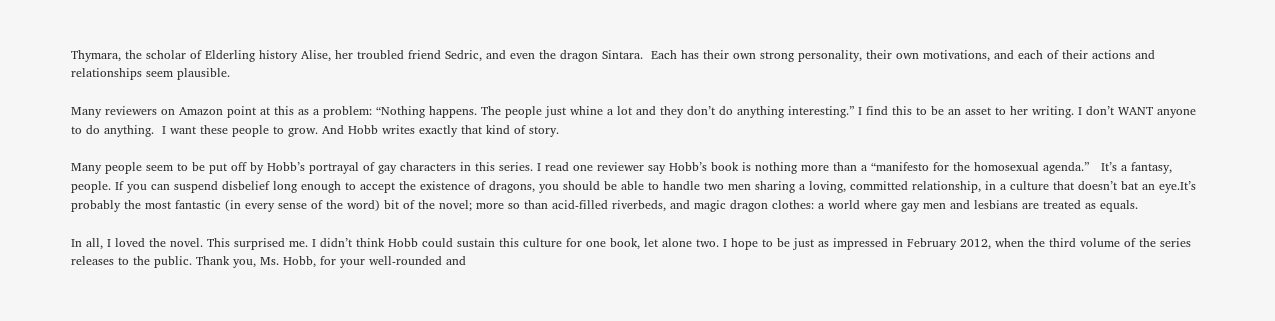Thymara, the scholar of Elderling history Alise, her troubled friend Sedric, and even the dragon Sintara.  Each has their own strong personality, their own motivations, and each of their actions and relationships seem plausible.

Many reviewers on Amazon point at this as a problem: “Nothing happens. The people just whine a lot and they don’t do anything interesting.” I find this to be an asset to her writing. I don’t WANT anyone to do anything.  I want these people to grow. And Hobb writes exactly that kind of story.

Many people seem to be put off by Hobb’s portrayal of gay characters in this series. I read one reviewer say Hobb’s book is nothing more than a “manifesto for the homosexual agenda.”   It’s a fantasy, people. If you can suspend disbelief long enough to accept the existence of dragons, you should be able to handle two men sharing a loving, committed relationship, in a culture that doesn’t bat an eye.It’s probably the most fantastic (in every sense of the word) bit of the novel; more so than acid-filled riverbeds, and magic dragon clothes: a world where gay men and lesbians are treated as equals.

In all, I loved the novel. This surprised me. I didn’t think Hobb could sustain this culture for one book, let alone two. I hope to be just as impressed in February 2012, when the third volume of the series releases to the public. Thank you, Ms. Hobb, for your well-rounded and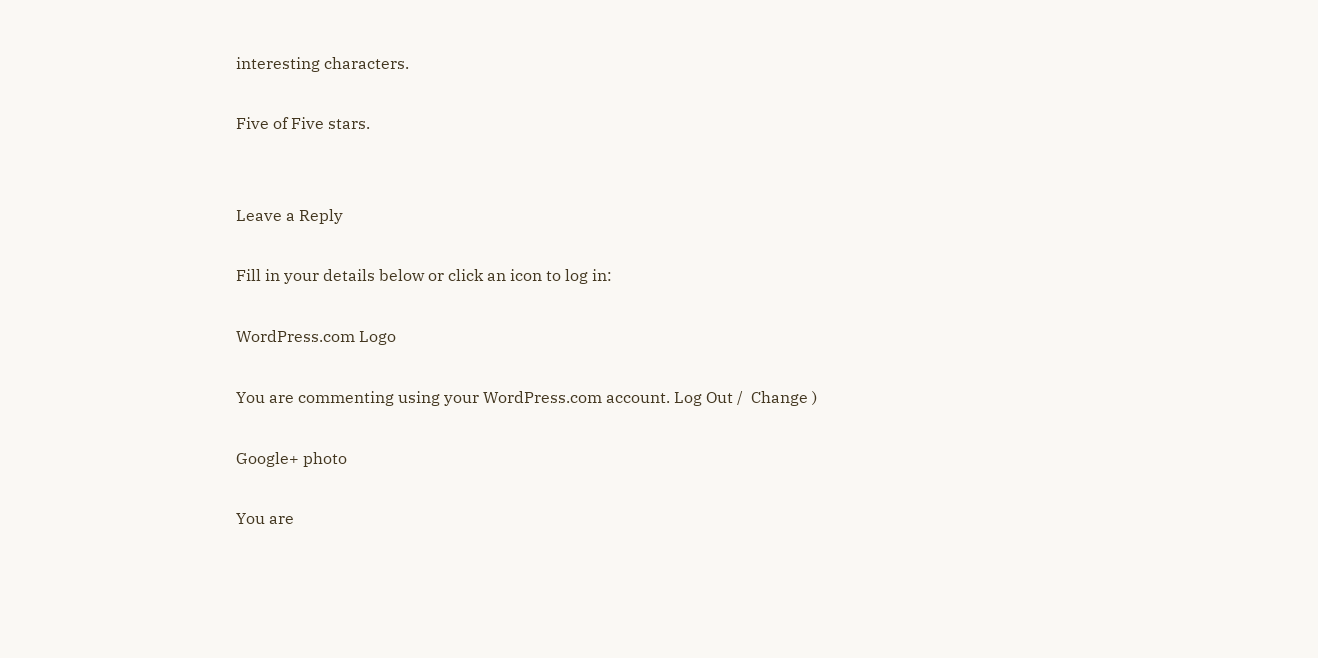interesting characters.

Five of Five stars.


Leave a Reply

Fill in your details below or click an icon to log in:

WordPress.com Logo

You are commenting using your WordPress.com account. Log Out /  Change )

Google+ photo

You are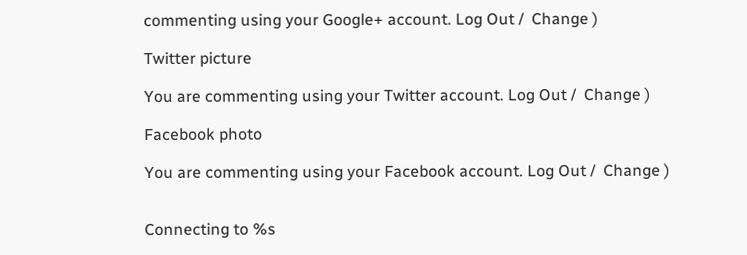commenting using your Google+ account. Log Out /  Change )

Twitter picture

You are commenting using your Twitter account. Log Out /  Change )

Facebook photo

You are commenting using your Facebook account. Log Out /  Change )


Connecting to %s